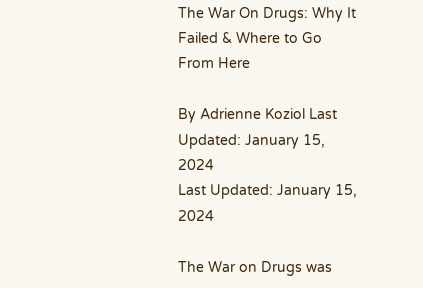The War On Drugs: Why It Failed & Where to Go From Here

By Adrienne Koziol Last Updated: January 15, 2024
Last Updated: January 15, 2024

The War on Drugs was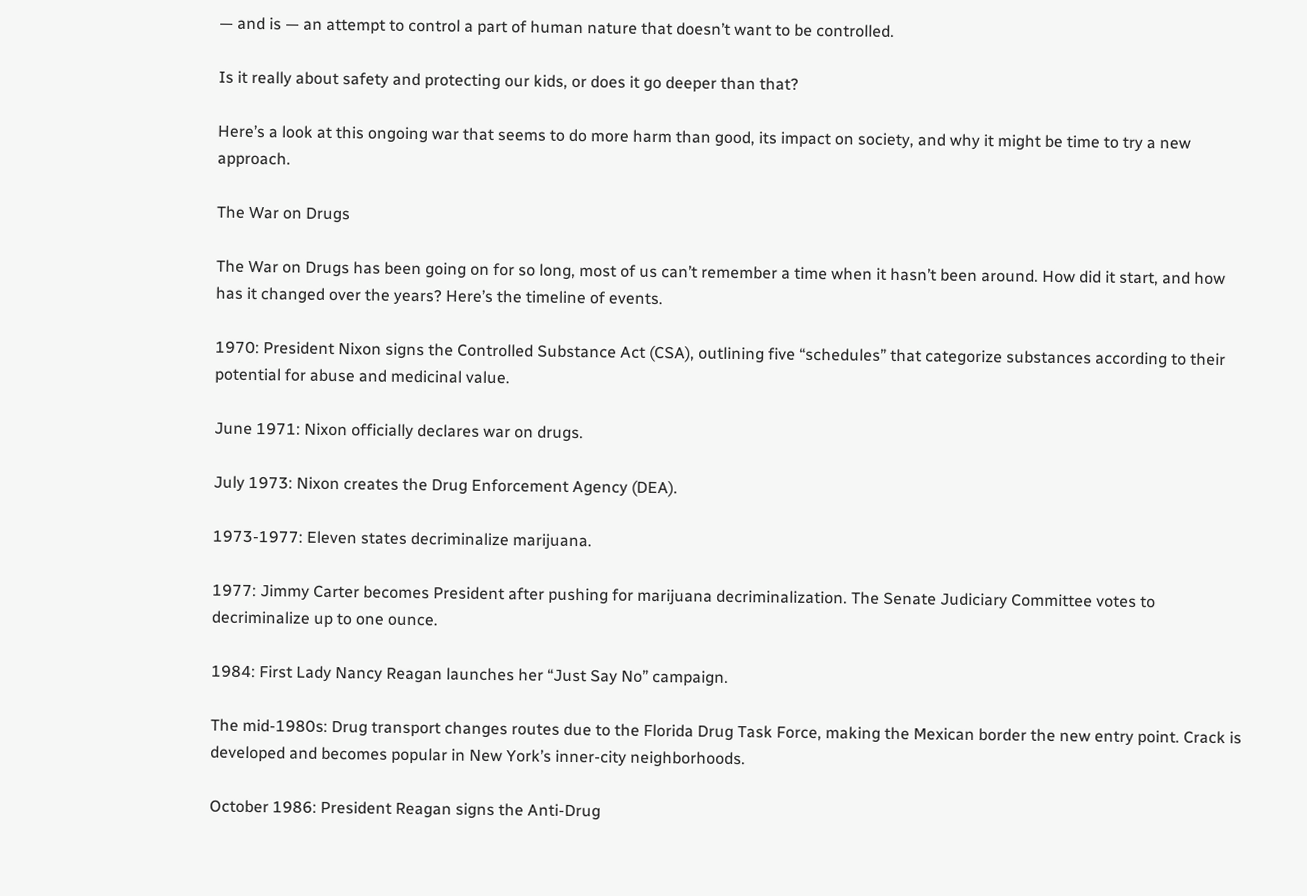— and is — an attempt to control a part of human nature that doesn’t want to be controlled.

Is it really about safety and protecting our kids, or does it go deeper than that?

Here’s a look at this ongoing war that seems to do more harm than good, its impact on society, and why it might be time to try a new approach.

The War on Drugs

The War on Drugs has been going on for so long, most of us can’t remember a time when it hasn’t been around. How did it start, and how has it changed over the years? Here’s the timeline of events.

1970: President Nixon signs the Controlled Substance Act (CSA), outlining five “schedules” that categorize substances according to their potential for abuse and medicinal value.

June 1971: Nixon officially declares war on drugs.

July 1973: Nixon creates the Drug Enforcement Agency (DEA).

1973-1977: Eleven states decriminalize marijuana.

1977: Jimmy Carter becomes President after pushing for marijuana decriminalization. The Senate Judiciary Committee votes to decriminalize up to one ounce.

1984: First Lady Nancy Reagan launches her “Just Say No” campaign.

The mid-1980s: Drug transport changes routes due to the Florida Drug Task Force, making the Mexican border the new entry point. Crack is developed and becomes popular in New York’s inner-city neighborhoods.

October 1986: President Reagan signs the Anti-Drug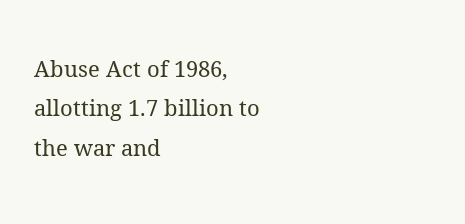Abuse Act of 1986, allotting 1.7 billion to the war and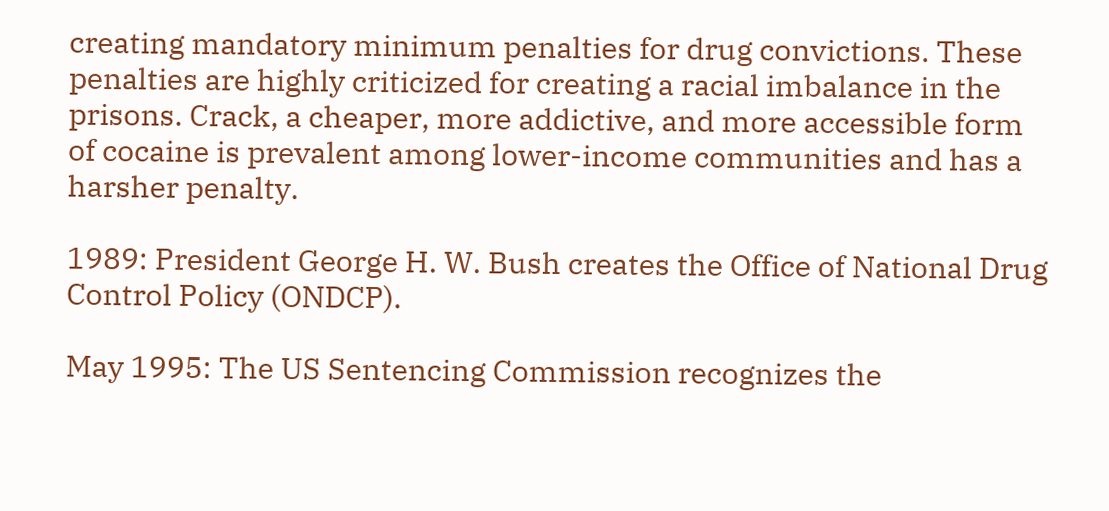creating mandatory minimum penalties for drug convictions. These penalties are highly criticized for creating a racial imbalance in the prisons. Crack, a cheaper, more addictive, and more accessible form of cocaine is prevalent among lower-income communities and has a harsher penalty.

1989: President George H. W. Bush creates the Office of National Drug Control Policy (ONDCP).

May 1995: The US Sentencing Commission recognizes the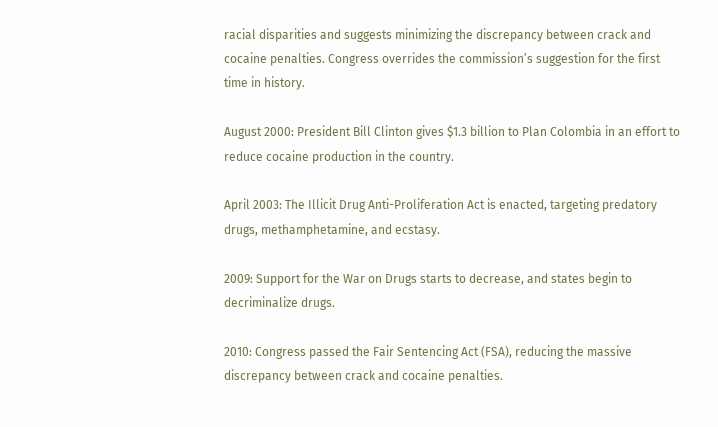racial disparities and suggests minimizing the discrepancy between crack and cocaine penalties. Congress overrides the commission’s suggestion for the first time in history.

August 2000: President Bill Clinton gives $1.3 billion to Plan Colombia in an effort to reduce cocaine production in the country.

April 2003: The Illicit Drug Anti-Proliferation Act is enacted, targeting predatory drugs, methamphetamine, and ecstasy.

2009: Support for the War on Drugs starts to decrease, and states begin to decriminalize drugs.

2010: Congress passed the Fair Sentencing Act (FSA), reducing the massive discrepancy between crack and cocaine penalties.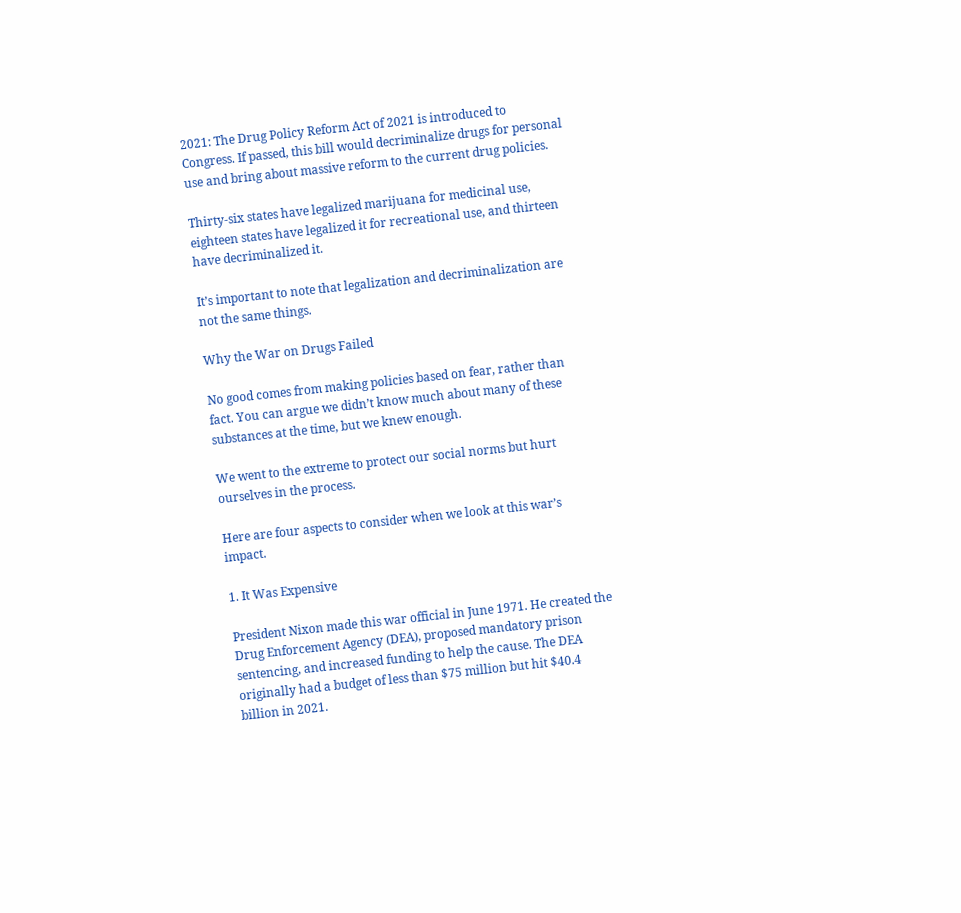2021: The Drug Policy Reform Act of 2021 is introduced to Congress. If passed, this bill would decriminalize drugs for personal use and bring about massive reform to the current drug policies.

Thirty-six states have legalized marijuana for medicinal use, eighteen states have legalized it for recreational use, and thirteen have decriminalized it.

It’s important to note that legalization and decriminalization are not the same things.

Why the War on Drugs Failed

No good comes from making policies based on fear, rather than fact. You can argue we didn’t know much about many of these substances at the time, but we knew enough.

We went to the extreme to protect our social norms but hurt ourselves in the process.

Here are four aspects to consider when we look at this war’s impact.

1. It Was Expensive

President Nixon made this war official in June 1971. He created the Drug Enforcement Agency (DEA), proposed mandatory prison sentencing, and increased funding to help the cause. The DEA originally had a budget of less than $75 million but hit $40.4 billion in 2021.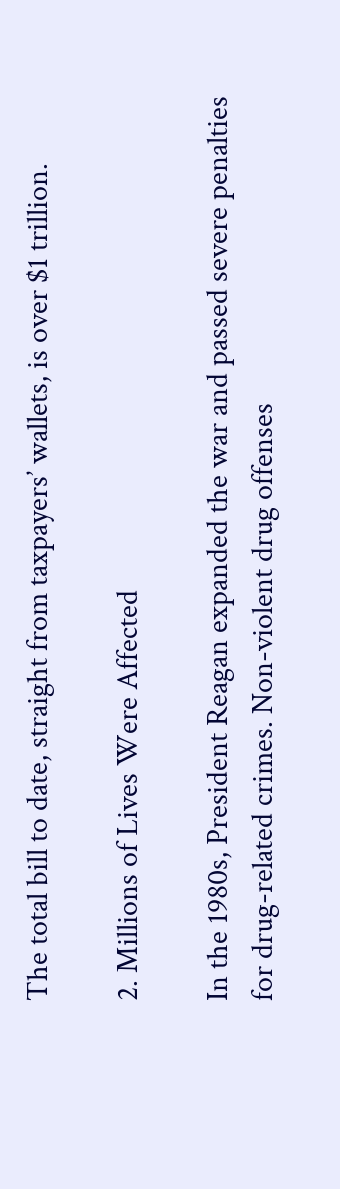The total bill to date, straight from taxpayers’ wallets, is over $1 trillion.

2. Millions of Lives Were Affected

In the 1980s, President Reagan expanded the war and passed severe penalties for drug-related crimes. Non-violent drug offenses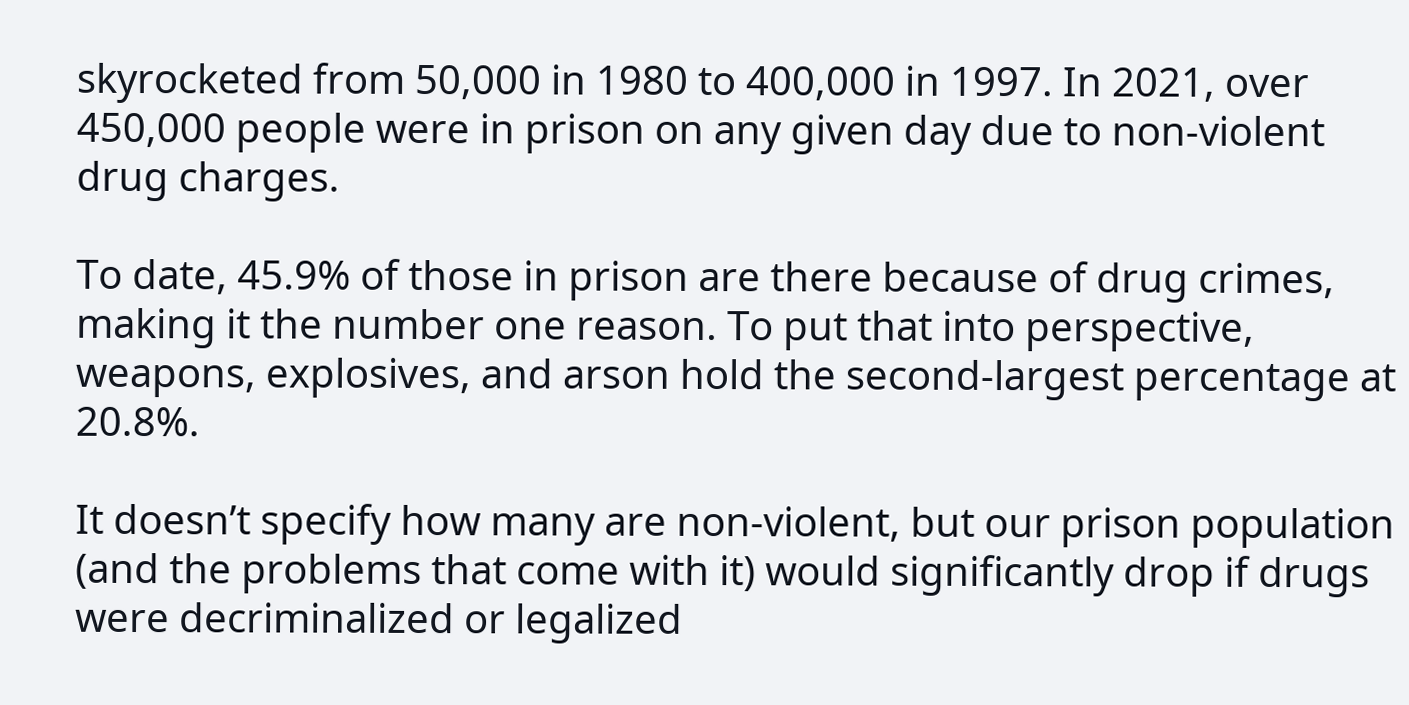skyrocketed from 50,000 in 1980 to 400,000 in 1997. In 2021, over 450,000 people were in prison on any given day due to non-violent drug charges.

To date, 45.9% of those in prison are there because of drug crimes, making it the number one reason. To put that into perspective, weapons, explosives, and arson hold the second-largest percentage at 20.8%.

It doesn’t specify how many are non-violent, but our prison population (and the problems that come with it) would significantly drop if drugs were decriminalized or legalized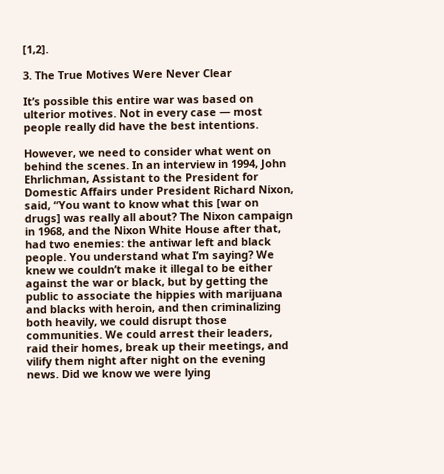[1,2].

3. The True Motives Were Never Clear

It’s possible this entire war was based on ulterior motives. Not in every case — most people really did have the best intentions.

However, we need to consider what went on behind the scenes. In an interview in 1994, John Ehrlichman, Assistant to the President for Domestic Affairs under President Richard Nixon, said, “You want to know what this [war on drugs] was really all about? The Nixon campaign in 1968, and the Nixon White House after that, had two enemies: the antiwar left and black people. You understand what I’m saying? We knew we couldn’t make it illegal to be either against the war or black, but by getting the public to associate the hippies with marijuana and blacks with heroin, and then criminalizing both heavily, we could disrupt those communities. We could arrest their leaders, raid their homes, break up their meetings, and vilify them night after night on the evening news. Did we know we were lying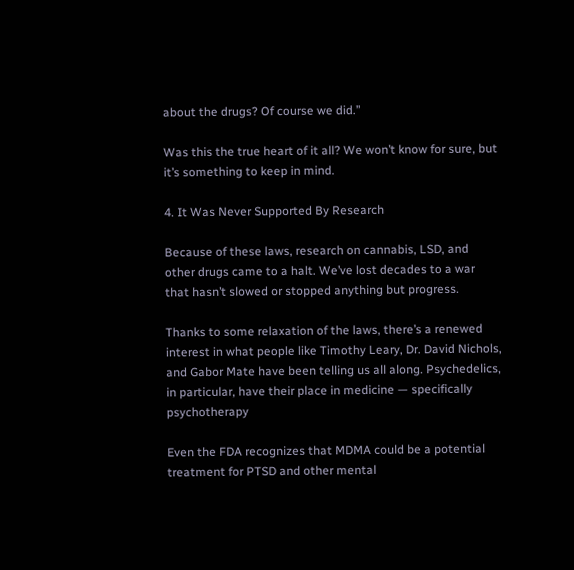about the drugs? Of course we did.”

Was this the true heart of it all? We won’t know for sure, but it’s something to keep in mind.

4. It Was Never Supported By Research

Because of these laws, research on cannabis, LSD, and other drugs came to a halt. We’ve lost decades to a war that hasn’t slowed or stopped anything but progress.

Thanks to some relaxation of the laws, there’s a renewed interest in what people like Timothy Leary, Dr. David Nichols, and Gabor Mate have been telling us all along. Psychedelics, in particular, have their place in medicine — specifically psychotherapy

Even the FDA recognizes that MDMA could be a potential treatment for PTSD and other mental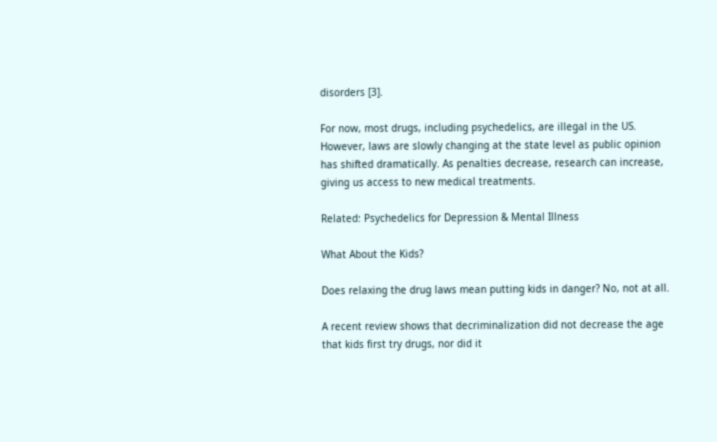disorders [3].

For now, most drugs, including psychedelics, are illegal in the US. However, laws are slowly changing at the state level as public opinion has shifted dramatically. As penalties decrease, research can increase, giving us access to new medical treatments.

Related: Psychedelics for Depression & Mental Illness

What About the Kids?

Does relaxing the drug laws mean putting kids in danger? No, not at all.

A recent review shows that decriminalization did not decrease the age that kids first try drugs, nor did it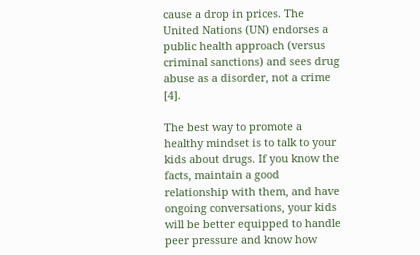cause a drop in prices. The United Nations (UN) endorses a public health approach (versus criminal sanctions) and sees drug abuse as a disorder, not a crime [4].

The best way to promote a healthy mindset is to talk to your kids about drugs. If you know the facts, maintain a good relationship with them, and have ongoing conversations, your kids will be better equipped to handle peer pressure and know how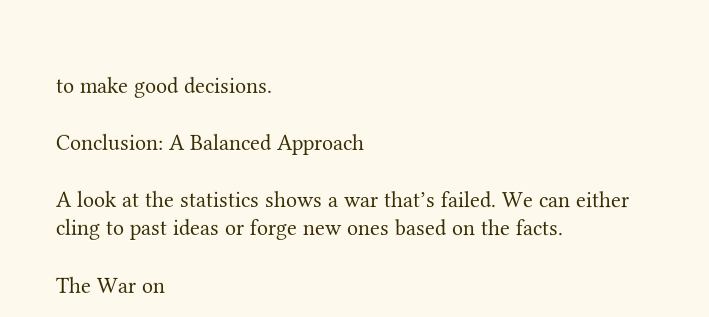to make good decisions.

Conclusion: A Balanced Approach

A look at the statistics shows a war that’s failed. We can either cling to past ideas or forge new ones based on the facts.

The War on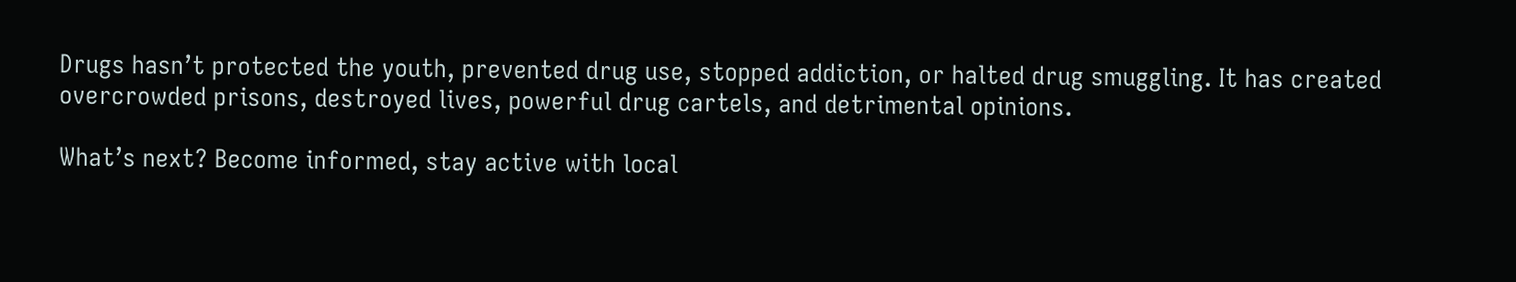Drugs hasn’t protected the youth, prevented drug use, stopped addiction, or halted drug smuggling. It has created overcrowded prisons, destroyed lives, powerful drug cartels, and detrimental opinions.

What’s next? Become informed, stay active with local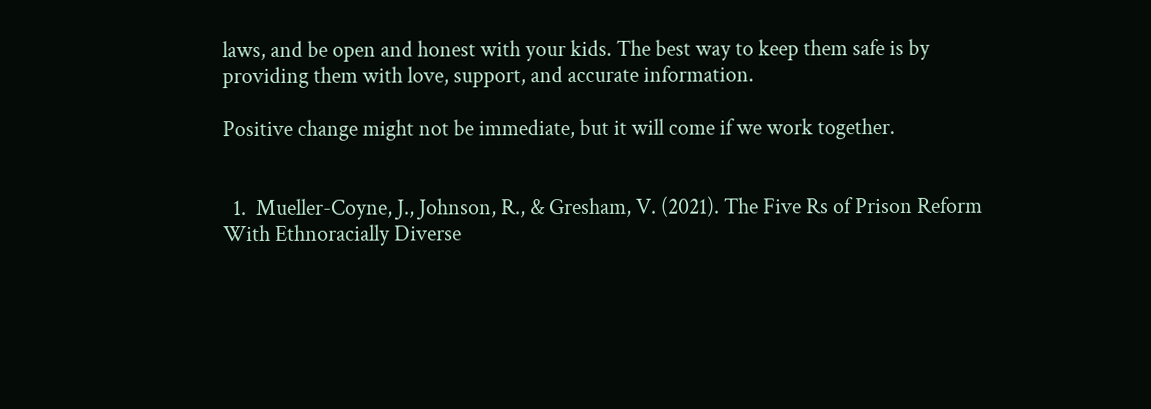laws, and be open and honest with your kids. The best way to keep them safe is by providing them with love, support, and accurate information.

Positive change might not be immediate, but it will come if we work together.


  1.  Mueller-Coyne, J., Johnson, R., & Gresham, V. (2021). The Five Rs of Prison Reform With Ethnoracially Diverse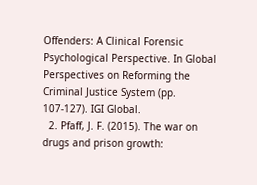Offenders: A Clinical Forensic Psychological Perspective. In Global Perspectives on Reforming the Criminal Justice System (pp. 107-127). IGI Global.
  2. Pfaff, J. F. (2015). The war on drugs and prison growth: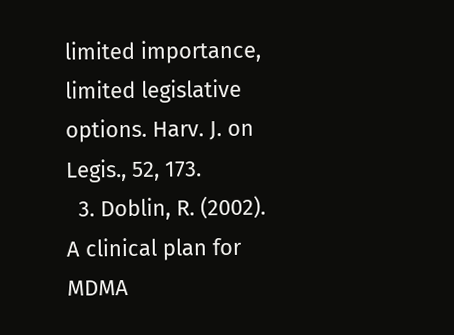limited importance, limited legislative options. Harv. J. on Legis., 52, 173.
  3. Doblin, R. (2002). A clinical plan for MDMA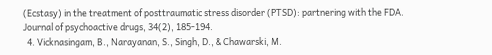(Ecstasy) in the treatment of posttraumatic stress disorder (PTSD): partnering with the FDA. Journal of psychoactive drugs, 34(2), 185-194.
  4. Vicknasingam, B., Narayanan, S., Singh, D., & Chawarski, M.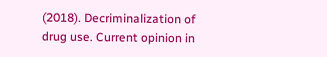(2018). Decriminalization of drug use. Current opinion in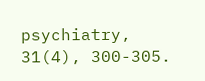psychiatry, 31(4), 300-305.